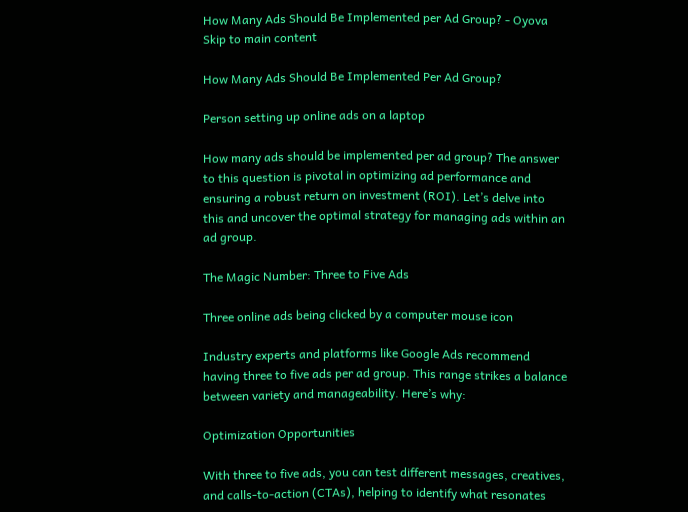How Many Ads Should Be Implemented per Ad Group? - Oyova
Skip to main content

How Many Ads Should Be Implemented Per Ad Group?

Person setting up online ads on a laptop

How many ads should be implemented per ad group? The answer to this question is pivotal in optimizing ad performance and ensuring a robust return on investment (ROI). Let’s delve into this and uncover the optimal strategy for managing ads within an ad group.

The Magic Number: Three to Five Ads

Three online ads being clicked by a computer mouse icon

Industry experts and platforms like Google Ads recommend having three to five ads per ad group. This range strikes a balance between variety and manageability. Here’s why:

Optimization Opportunities

With three to five ads, you can test different messages, creatives, and calls-to-action (CTAs), helping to identify what resonates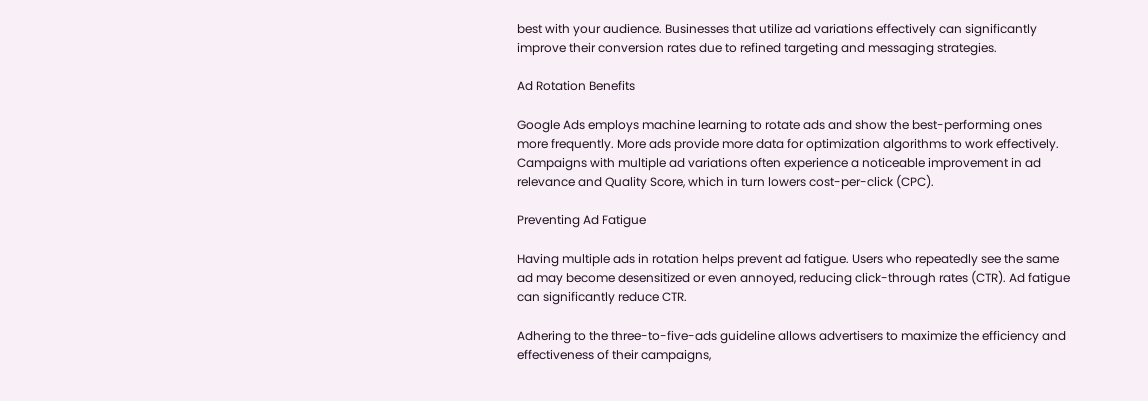best with your audience. Businesses that utilize ad variations effectively can significantly improve their conversion rates due to refined targeting and messaging strategies.

Ad Rotation Benefits

Google Ads employs machine learning to rotate ads and show the best-performing ones more frequently. More ads provide more data for optimization algorithms to work effectively. Campaigns with multiple ad variations often experience a noticeable improvement in ad relevance and Quality Score, which in turn lowers cost-per-click (CPC).

Preventing Ad Fatigue

Having multiple ads in rotation helps prevent ad fatigue. Users who repeatedly see the same ad may become desensitized or even annoyed, reducing click-through rates (CTR). Ad fatigue can significantly reduce CTR.

Adhering to the three-to-five-ads guideline allows advertisers to maximize the efficiency and effectiveness of their campaigns,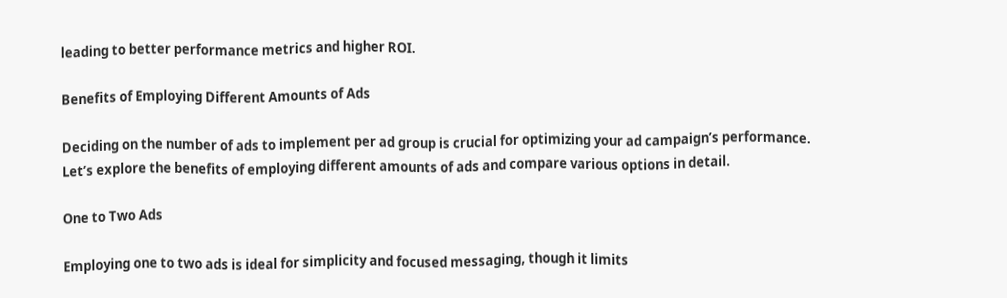leading to better performance metrics and higher ROI.

Benefits of Employing Different Amounts of Ads

Deciding on the number of ads to implement per ad group is crucial for optimizing your ad campaign’s performance. Let’s explore the benefits of employing different amounts of ads and compare various options in detail.

One to Two Ads

Employing one to two ads is ideal for simplicity and focused messaging, though it limits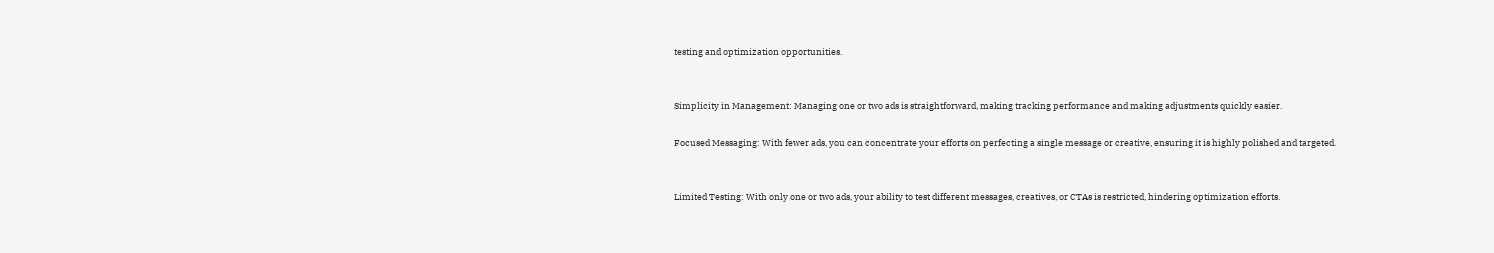testing and optimization opportunities.


Simplicity in Management: Managing one or two ads is straightforward, making tracking performance and making adjustments quickly easier.

Focused Messaging: With fewer ads, you can concentrate your efforts on perfecting a single message or creative, ensuring it is highly polished and targeted.


Limited Testing: With only one or two ads, your ability to test different messages, creatives, or CTAs is restricted, hindering optimization efforts.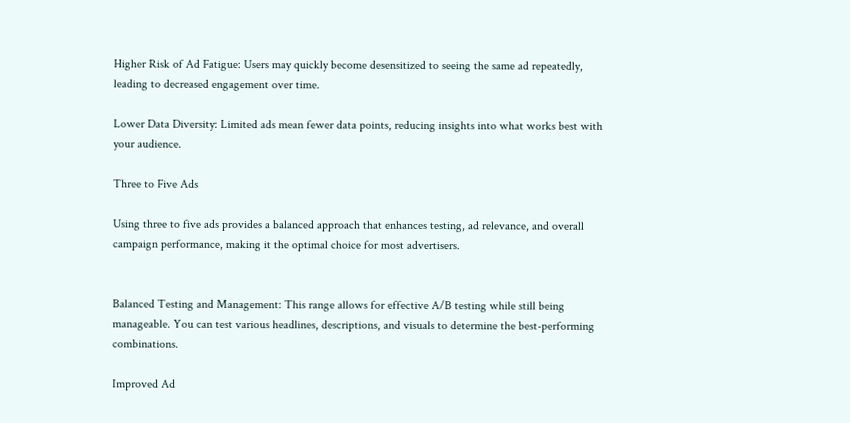Higher Risk of Ad Fatigue: Users may quickly become desensitized to seeing the same ad repeatedly, leading to decreased engagement over time.

Lower Data Diversity: Limited ads mean fewer data points, reducing insights into what works best with your audience.

Three to Five Ads

Using three to five ads provides a balanced approach that enhances testing, ad relevance, and overall campaign performance, making it the optimal choice for most advertisers.


Balanced Testing and Management: This range allows for effective A/B testing while still being manageable. You can test various headlines, descriptions, and visuals to determine the best-performing combinations.

Improved Ad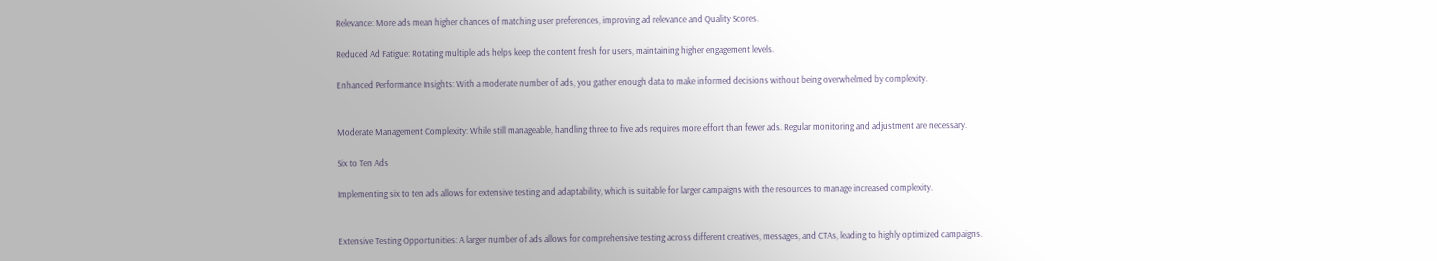Relevance: More ads mean higher chances of matching user preferences, improving ad relevance and Quality Scores.

Reduced Ad Fatigue: Rotating multiple ads helps keep the content fresh for users, maintaining higher engagement levels.

Enhanced Performance Insights: With a moderate number of ads, you gather enough data to make informed decisions without being overwhelmed by complexity.


Moderate Management Complexity: While still manageable, handling three to five ads requires more effort than fewer ads. Regular monitoring and adjustment are necessary.

Six to Ten Ads

Implementing six to ten ads allows for extensive testing and adaptability, which is suitable for larger campaigns with the resources to manage increased complexity.


Extensive Testing Opportunities: A larger number of ads allows for comprehensive testing across different creatives, messages, and CTAs, leading to highly optimized campaigns.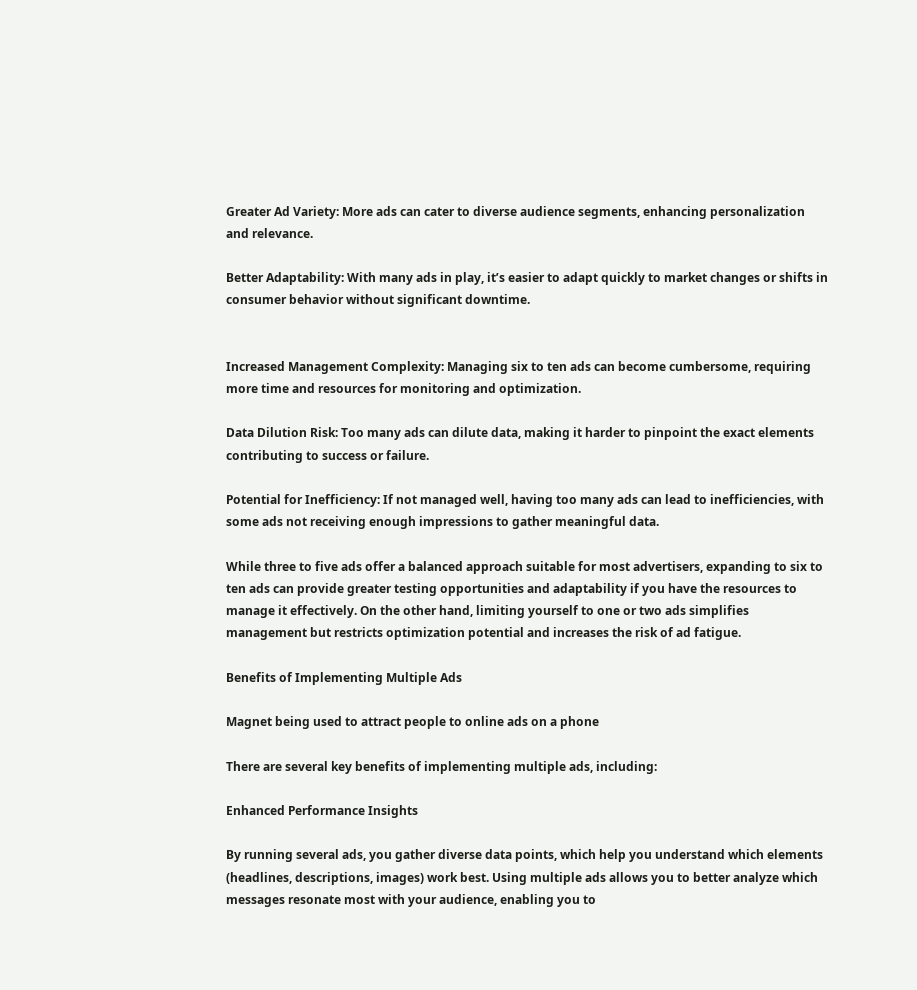Greater Ad Variety: More ads can cater to diverse audience segments, enhancing personalization and relevance.

Better Adaptability: With many ads in play, it’s easier to adapt quickly to market changes or shifts in consumer behavior without significant downtime.


Increased Management Complexity: Managing six to ten ads can become cumbersome, requiring more time and resources for monitoring and optimization.

Data Dilution Risk: Too many ads can dilute data, making it harder to pinpoint the exact elements contributing to success or failure.

Potential for Inefficiency: If not managed well, having too many ads can lead to inefficiencies, with some ads not receiving enough impressions to gather meaningful data.

While three to five ads offer a balanced approach suitable for most advertisers, expanding to six to ten ads can provide greater testing opportunities and adaptability if you have the resources to manage it effectively. On the other hand, limiting yourself to one or two ads simplifies management but restricts optimization potential and increases the risk of ad fatigue.

Benefits of Implementing Multiple Ads

Magnet being used to attract people to online ads on a phone

There are several key benefits of implementing multiple ads, including:

Enhanced Performance Insights

By running several ads, you gather diverse data points, which help you understand which elements (headlines, descriptions, images) work best. Using multiple ads allows you to better analyze which messages resonate most with your audience, enabling you to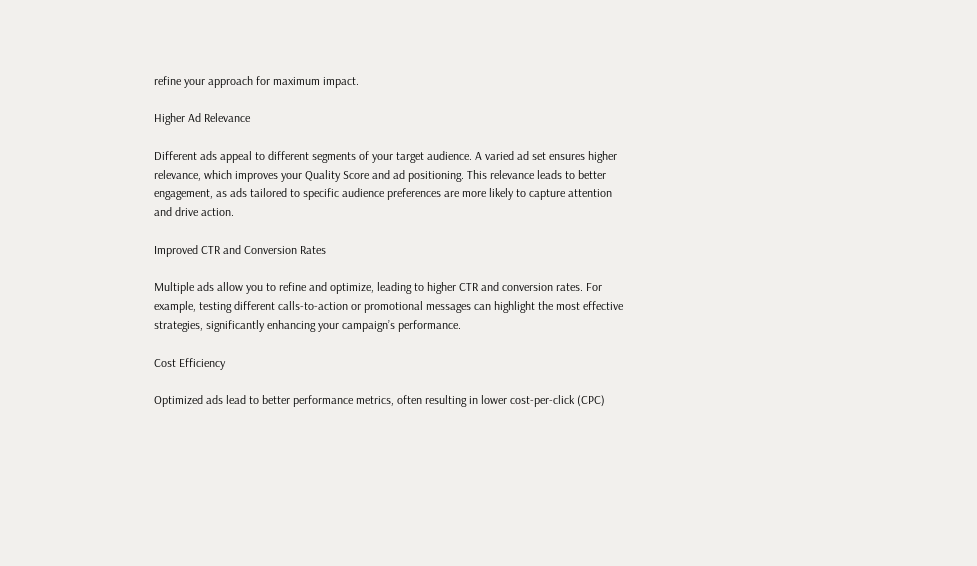refine your approach for maximum impact.

Higher Ad Relevance

Different ads appeal to different segments of your target audience. A varied ad set ensures higher relevance, which improves your Quality Score and ad positioning. This relevance leads to better engagement, as ads tailored to specific audience preferences are more likely to capture attention and drive action.

Improved CTR and Conversion Rates

Multiple ads allow you to refine and optimize, leading to higher CTR and conversion rates. For example, testing different calls-to-action or promotional messages can highlight the most effective strategies, significantly enhancing your campaign’s performance.

Cost Efficiency

Optimized ads lead to better performance metrics, often resulting in lower cost-per-click (CPC)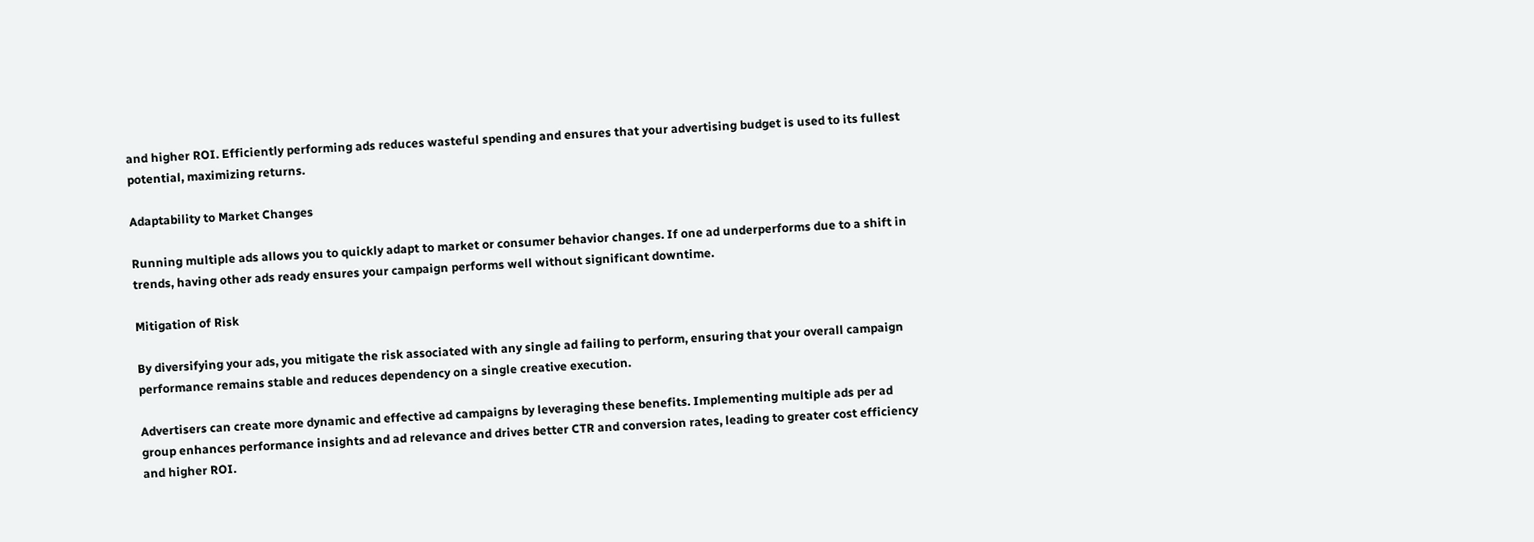and higher ROI. Efficiently performing ads reduces wasteful spending and ensures that your advertising budget is used to its fullest potential, maximizing returns.

Adaptability to Market Changes

Running multiple ads allows you to quickly adapt to market or consumer behavior changes. If one ad underperforms due to a shift in trends, having other ads ready ensures your campaign performs well without significant downtime.

Mitigation of Risk

By diversifying your ads, you mitigate the risk associated with any single ad failing to perform, ensuring that your overall campaign performance remains stable and reduces dependency on a single creative execution.

Advertisers can create more dynamic and effective ad campaigns by leveraging these benefits. Implementing multiple ads per ad group enhances performance insights and ad relevance and drives better CTR and conversion rates, leading to greater cost efficiency and higher ROI.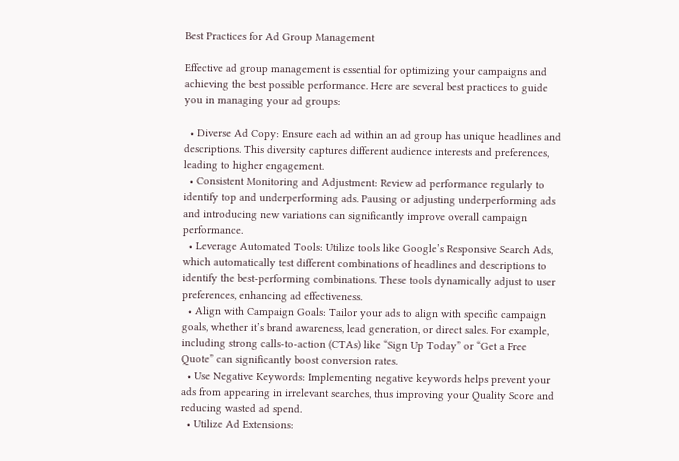Best Practices for Ad Group Management

Effective ad group management is essential for optimizing your campaigns and achieving the best possible performance. Here are several best practices to guide you in managing your ad groups:

  • Diverse Ad Copy: Ensure each ad within an ad group has unique headlines and descriptions. This diversity captures different audience interests and preferences, leading to higher engagement.
  • Consistent Monitoring and Adjustment: Review ad performance regularly to identify top and underperforming ads. Pausing or adjusting underperforming ads and introducing new variations can significantly improve overall campaign performance.
  • Leverage Automated Tools: Utilize tools like Google’s Responsive Search Ads, which automatically test different combinations of headlines and descriptions to identify the best-performing combinations. These tools dynamically adjust to user preferences, enhancing ad effectiveness.
  • Align with Campaign Goals: Tailor your ads to align with specific campaign goals, whether it’s brand awareness, lead generation, or direct sales. For example, including strong calls-to-action (CTAs) like “Sign Up Today” or “Get a Free Quote” can significantly boost conversion rates.
  • Use Negative Keywords: Implementing negative keywords helps prevent your ads from appearing in irrelevant searches, thus improving your Quality Score and reducing wasted ad spend.
  • Utilize Ad Extensions: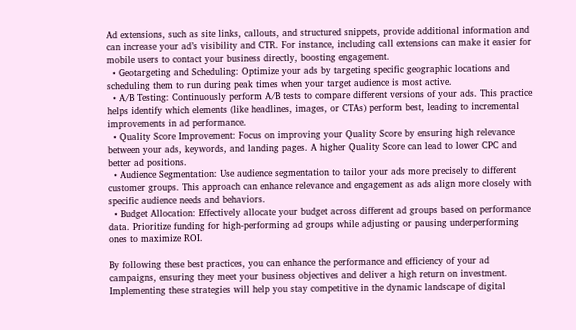Ad extensions, such as site links, callouts, and structured snippets, provide additional information and can increase your ad’s visibility and CTR. For instance, including call extensions can make it easier for mobile users to contact your business directly, boosting engagement.
  • Geotargeting and Scheduling: Optimize your ads by targeting specific geographic locations and scheduling them to run during peak times when your target audience is most active.
  • A/B Testing: Continuously perform A/B tests to compare different versions of your ads. This practice helps identify which elements (like headlines, images, or CTAs) perform best, leading to incremental improvements in ad performance.
  • Quality Score Improvement: Focus on improving your Quality Score by ensuring high relevance between your ads, keywords, and landing pages. A higher Quality Score can lead to lower CPC and better ad positions.
  • Audience Segmentation: Use audience segmentation to tailor your ads more precisely to different customer groups. This approach can enhance relevance and engagement as ads align more closely with specific audience needs and behaviors.
  • Budget Allocation: Effectively allocate your budget across different ad groups based on performance data. Prioritize funding for high-performing ad groups while adjusting or pausing underperforming ones to maximize ROI.

By following these best practices, you can enhance the performance and efficiency of your ad campaigns, ensuring they meet your business objectives and deliver a high return on investment. Implementing these strategies will help you stay competitive in the dynamic landscape of digital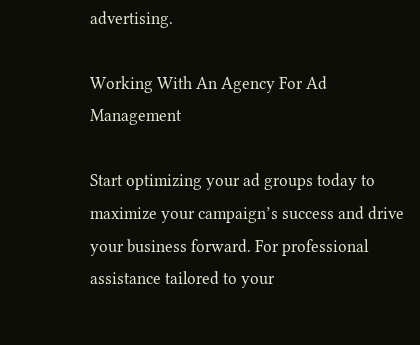advertising.

Working With An Agency For Ad Management

Start optimizing your ad groups today to maximize your campaign’s success and drive your business forward. For professional assistance tailored to your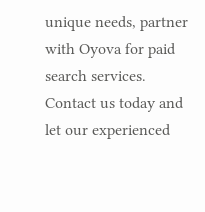unique needs, partner with Oyova for paid search services. Contact us today and let our experienced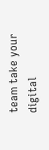team take your digital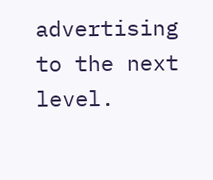advertising to the next level.